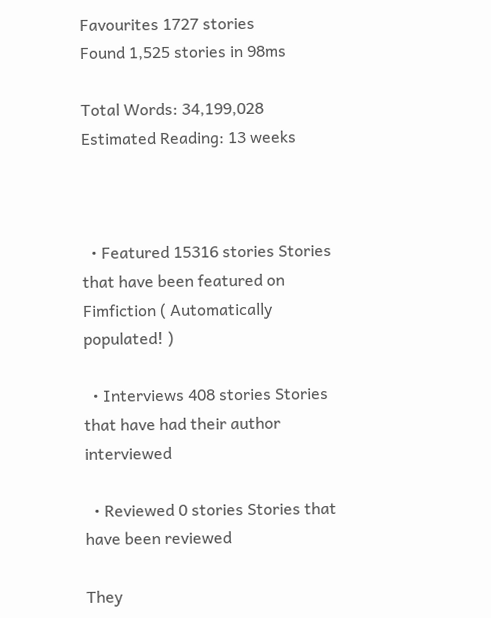Favourites 1727 stories
Found 1,525 stories in 98ms

Total Words: 34,199,028
Estimated Reading: 13 weeks



  • Featured 15316 stories Stories that have been featured on Fimfiction ( Automatically populated! )

  • Interviews 408 stories Stories that have had their author interviewed

  • Reviewed 0 stories Stories that have been reviewed

They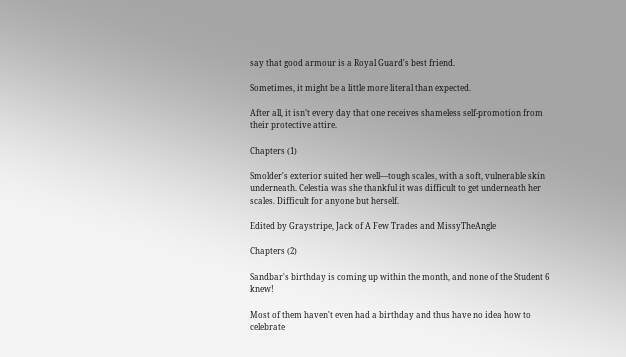say that good armour is a Royal Guard's best friend.

Sometimes, it might be a little more literal than expected.

After all, it isn’t every day that one receives shameless self-promotion from their protective attire.

Chapters (1)

Smolder's exterior suited her well—tough scales, with a soft, vulnerable skin underneath. Celestia was she thankful it was difficult to get underneath her scales. Difficult for anyone but herself.

Edited by Graystripe, Jack of A Few Trades and MissyTheAngle

Chapters (2)

Sandbar's birthday is coming up within the month, and none of the Student 6 knew!

Most of them haven't even had a birthday and thus have no idea how to celebrate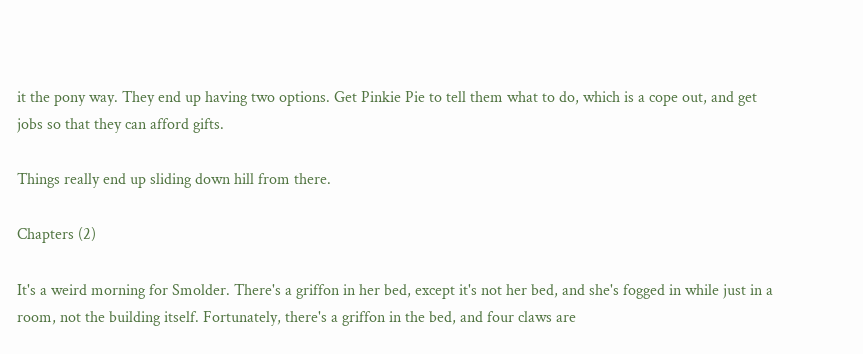it the pony way. They end up having two options. Get Pinkie Pie to tell them what to do, which is a cope out, and get jobs so that they can afford gifts.

Things really end up sliding down hill from there.

Chapters (2)

It's a weird morning for Smolder. There's a griffon in her bed, except it's not her bed, and she's fogged in while just in a room, not the building itself. Fortunately, there's a griffon in the bed, and four claws are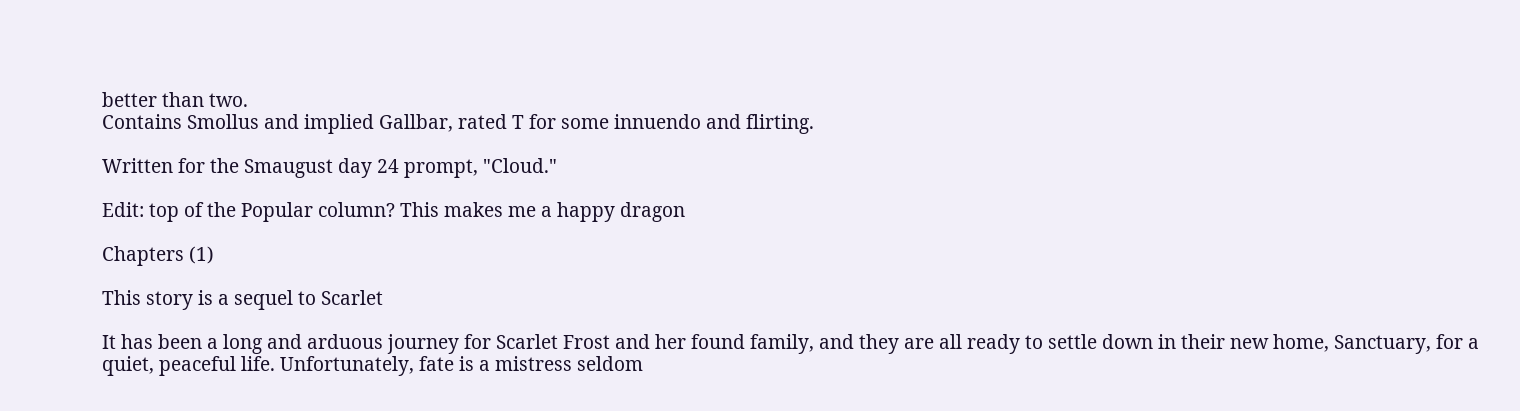better than two.
Contains Smollus and implied Gallbar, rated T for some innuendo and flirting.

Written for the Smaugust day 24 prompt, "Cloud."

Edit: top of the Popular column? This makes me a happy dragon

Chapters (1)

This story is a sequel to Scarlet

It has been a long and arduous journey for Scarlet Frost and her found family, and they are all ready to settle down in their new home, Sanctuary, for a quiet, peaceful life. Unfortunately, fate is a mistress seldom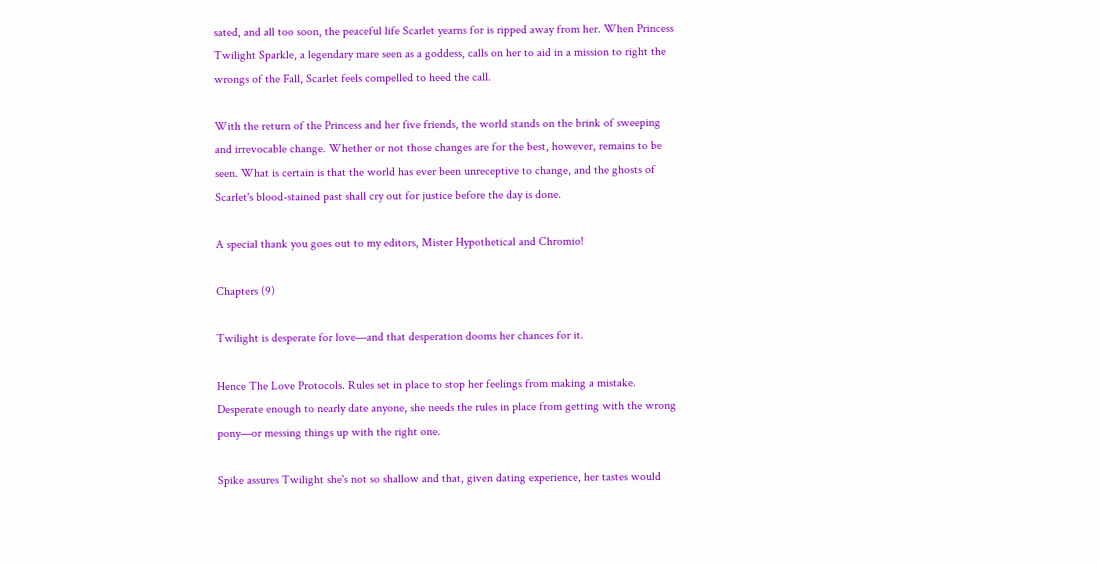sated, and all too soon, the peaceful life Scarlet yearns for is ripped away from her. When Princess Twilight Sparkle, a legendary mare seen as a goddess, calls on her to aid in a mission to right the wrongs of the Fall, Scarlet feels compelled to heed the call.

With the return of the Princess and her five friends, the world stands on the brink of sweeping and irrevocable change. Whether or not those changes are for the best, however, remains to be seen. What is certain is that the world has ever been unreceptive to change, and the ghosts of Scarlet's blood-stained past shall cry out for justice before the day is done.

A special thank you goes out to my editors, Mister Hypothetical and Chromio!

Chapters (9)

Twilight is desperate for love—and that desperation dooms her chances for it.

Hence The Love Protocols. Rules set in place to stop her feelings from making a mistake. Desperate enough to nearly date anyone, she needs the rules in place from getting with the wrong pony—or messing things up with the right one.

Spike assures Twilight she's not so shallow and that, given dating experience, her tastes would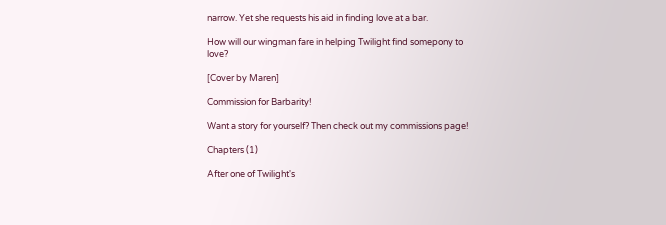narrow. Yet she requests his aid in finding love at a bar.

How will our wingman fare in helping Twilight find somepony to love?

[Cover by Maren]

Commission for Barbarity!

Want a story for yourself? Then check out my commissions page!

Chapters (1)

After one of Twilight's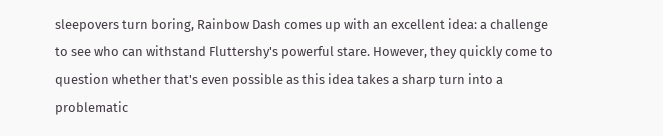sleepovers turn boring, Rainbow Dash comes up with an excellent idea: a challenge to see who can withstand Fluttershy's powerful stare. However, they quickly come to question whether that's even possible as this idea takes a sharp turn into a problematic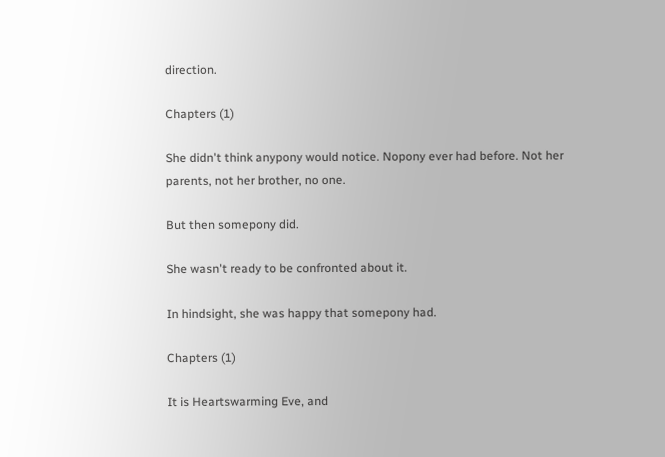direction.

Chapters (1)

She didn't think anypony would notice. Nopony ever had before. Not her parents, not her brother, no one.

But then somepony did.

She wasn't ready to be confronted about it.

In hindsight, she was happy that somepony had.

Chapters (1)

It is Heartswarming Eve, and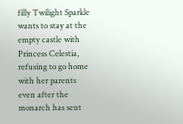filly Twilight Sparkle wants to stay at the empty castle with Princess Celestia, refusing to go home with her parents even after the monarch has sent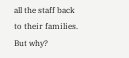all the staff back to their families. But why?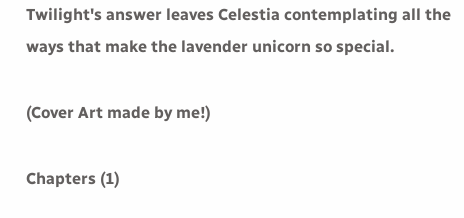Twilight's answer leaves Celestia contemplating all the ways that make the lavender unicorn so special.

(Cover Art made by me!)

Chapters (1)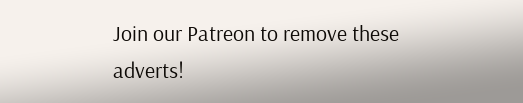Join our Patreon to remove these adverts!